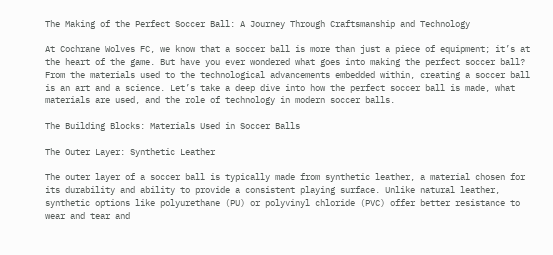The Making of the Perfect Soccer Ball: A Journey Through Craftsmanship and Technology

At Cochrane Wolves FC, we know that a soccer ball is more than just a piece of equipment; it’s at the heart of the game. But have you ever wondered what goes into making the perfect soccer ball? From the materials used to the technological advancements embedded within, creating a soccer ball is an art and a science. Let’s take a deep dive into how the perfect soccer ball is made, what materials are used, and the role of technology in modern soccer balls.

The Building Blocks: Materials Used in Soccer Balls

The Outer Layer: Synthetic Leather

The outer layer of a soccer ball is typically made from synthetic leather, a material chosen for its durability and ability to provide a consistent playing surface. Unlike natural leather, synthetic options like polyurethane (PU) or polyvinyl chloride (PVC) offer better resistance to wear and tear and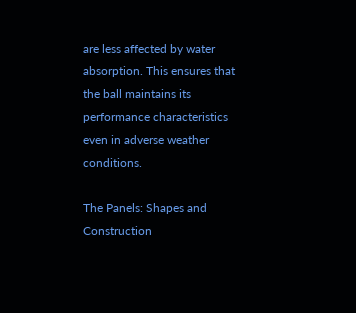are less affected by water absorption. This ensures that the ball maintains its performance characteristics even in adverse weather conditions.

The Panels: Shapes and Construction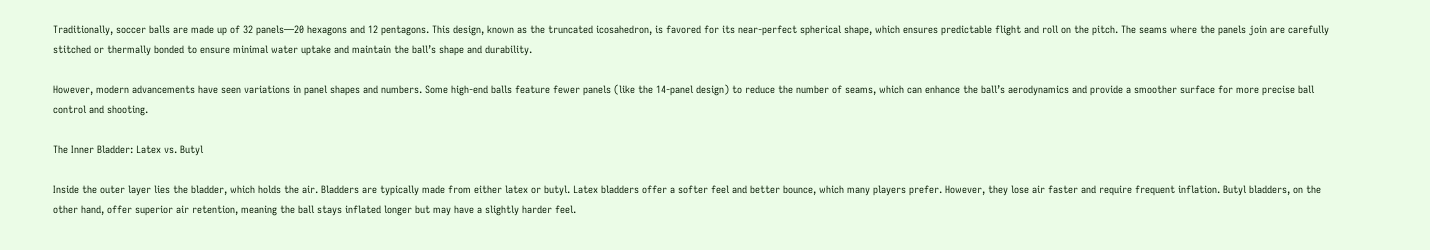Traditionally, soccer balls are made up of 32 panels—20 hexagons and 12 pentagons. This design, known as the truncated icosahedron, is favored for its near-perfect spherical shape, which ensures predictable flight and roll on the pitch. The seams where the panels join are carefully stitched or thermally bonded to ensure minimal water uptake and maintain the ball’s shape and durability.

However, modern advancements have seen variations in panel shapes and numbers. Some high-end balls feature fewer panels (like the 14-panel design) to reduce the number of seams, which can enhance the ball’s aerodynamics and provide a smoother surface for more precise ball control and shooting.

The Inner Bladder: Latex vs. Butyl

Inside the outer layer lies the bladder, which holds the air. Bladders are typically made from either latex or butyl. Latex bladders offer a softer feel and better bounce, which many players prefer. However, they lose air faster and require frequent inflation. Butyl bladders, on the other hand, offer superior air retention, meaning the ball stays inflated longer but may have a slightly harder feel.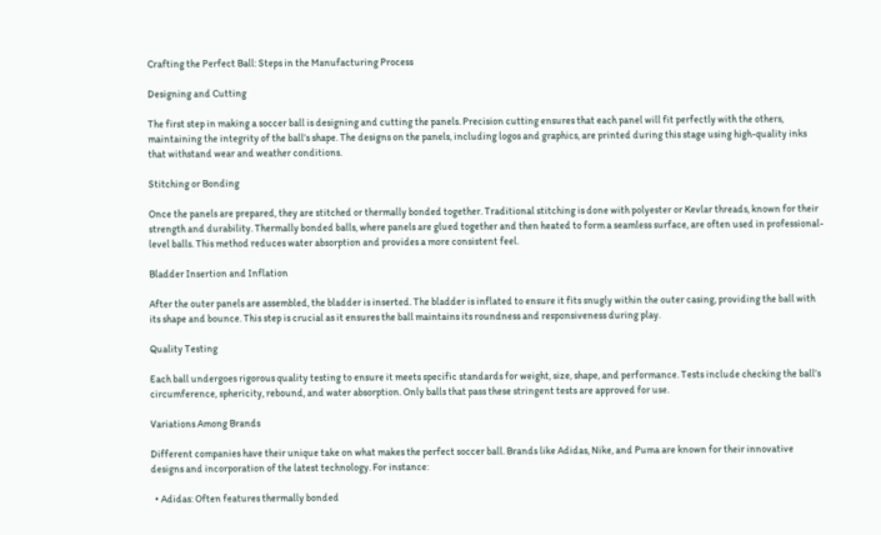Crafting the Perfect Ball: Steps in the Manufacturing Process

Designing and Cutting

The first step in making a soccer ball is designing and cutting the panels. Precision cutting ensures that each panel will fit perfectly with the others, maintaining the integrity of the ball’s shape. The designs on the panels, including logos and graphics, are printed during this stage using high-quality inks that withstand wear and weather conditions.

Stitching or Bonding

Once the panels are prepared, they are stitched or thermally bonded together. Traditional stitching is done with polyester or Kevlar threads, known for their strength and durability. Thermally bonded balls, where panels are glued together and then heated to form a seamless surface, are often used in professional-level balls. This method reduces water absorption and provides a more consistent feel.

Bladder Insertion and Inflation

After the outer panels are assembled, the bladder is inserted. The bladder is inflated to ensure it fits snugly within the outer casing, providing the ball with its shape and bounce. This step is crucial as it ensures the ball maintains its roundness and responsiveness during play.

Quality Testing

Each ball undergoes rigorous quality testing to ensure it meets specific standards for weight, size, shape, and performance. Tests include checking the ball’s circumference, sphericity, rebound, and water absorption. Only balls that pass these stringent tests are approved for use.

Variations Among Brands

Different companies have their unique take on what makes the perfect soccer ball. Brands like Adidas, Nike, and Puma are known for their innovative designs and incorporation of the latest technology. For instance:

  • Adidas: Often features thermally bonded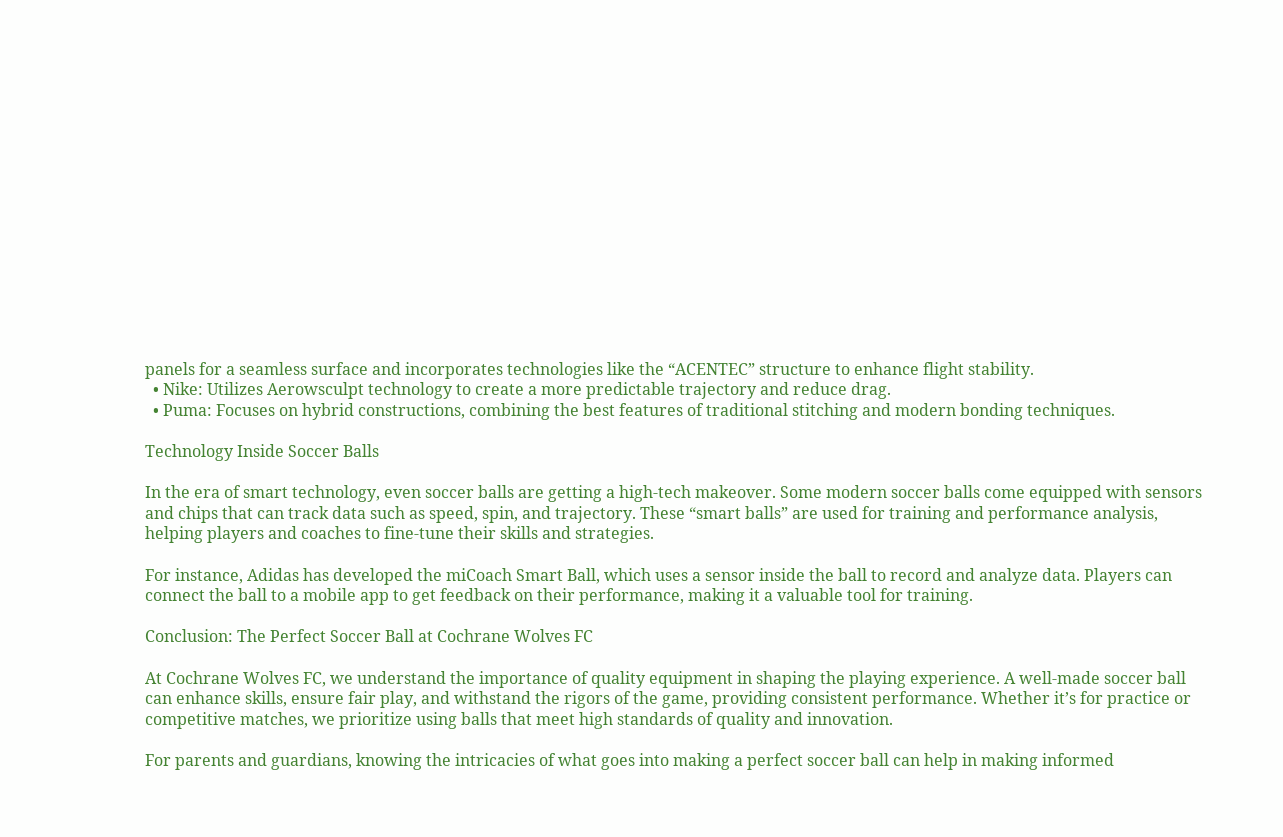panels for a seamless surface and incorporates technologies like the “ACENTEC” structure to enhance flight stability.
  • Nike: Utilizes Aerowsculpt technology to create a more predictable trajectory and reduce drag.
  • Puma: Focuses on hybrid constructions, combining the best features of traditional stitching and modern bonding techniques.

Technology Inside Soccer Balls

In the era of smart technology, even soccer balls are getting a high-tech makeover. Some modern soccer balls come equipped with sensors and chips that can track data such as speed, spin, and trajectory. These “smart balls” are used for training and performance analysis, helping players and coaches to fine-tune their skills and strategies.

For instance, Adidas has developed the miCoach Smart Ball, which uses a sensor inside the ball to record and analyze data. Players can connect the ball to a mobile app to get feedback on their performance, making it a valuable tool for training.

Conclusion: The Perfect Soccer Ball at Cochrane Wolves FC

At Cochrane Wolves FC, we understand the importance of quality equipment in shaping the playing experience. A well-made soccer ball can enhance skills, ensure fair play, and withstand the rigors of the game, providing consistent performance. Whether it’s for practice or competitive matches, we prioritize using balls that meet high standards of quality and innovation.

For parents and guardians, knowing the intricacies of what goes into making a perfect soccer ball can help in making informed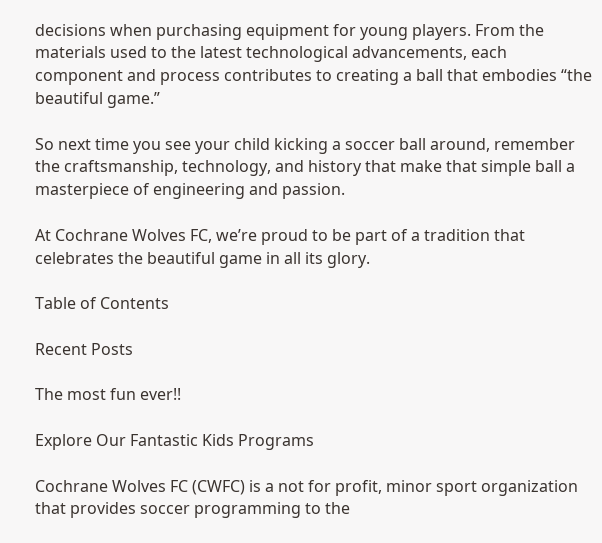decisions when purchasing equipment for young players. From the materials used to the latest technological advancements, each component and process contributes to creating a ball that embodies “the beautiful game.”

So next time you see your child kicking a soccer ball around, remember the craftsmanship, technology, and history that make that simple ball a masterpiece of engineering and passion.

At Cochrane Wolves FC, we’re proud to be part of a tradition that celebrates the beautiful game in all its glory.

Table of Contents

Recent Posts

The most fun ever!!

Explore Our Fantastic Kids Programs

Cochrane Wolves FC (CWFC) is a not for profit, minor sport organization that provides soccer programming to the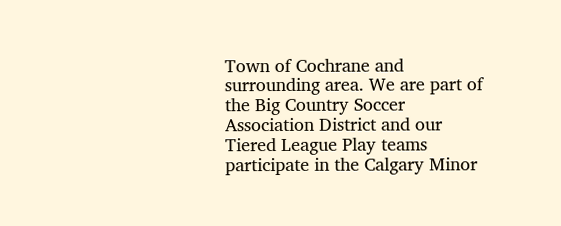Town of Cochrane and surrounding area. We are part of the Big Country Soccer Association District and our Tiered League Play teams participate in the Calgary Minor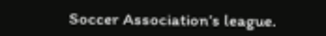Soccer Association’s league.